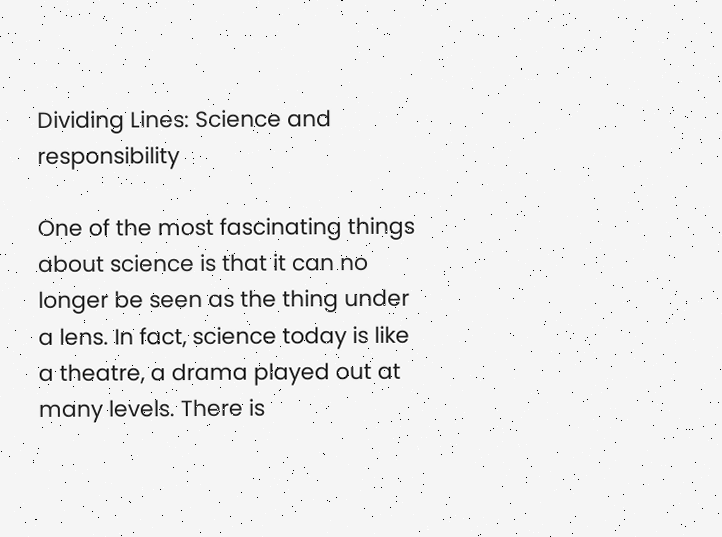Dividing Lines: Science and responsibility

One of the most fascinating things about science is that it can no longer be seen as the thing under a lens. In fact, science today is like a theatre, a drama played out at many levels. There is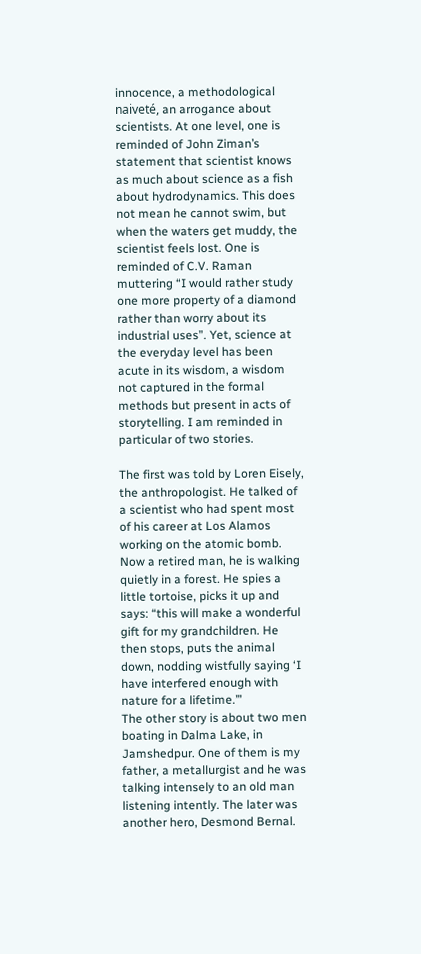innocence, a methodological naiveté, an arrogance about scientists. At one level, one is reminded of John Ziman’s statement that scientist knows as much about science as a fish about hydrodynamics. This does not mean he cannot swim, but when the waters get muddy, the scientist feels lost. One is reminded of C.V. Raman muttering “I would rather study one more property of a diamond rather than worry about its industrial uses”. Yet, science at the everyday level has been acute in its wisdom, a wisdom not captured in the formal methods but present in acts of storytelling. I am reminded in particular of two stories.

The first was told by Loren Eisely, the anthropologist. He talked of a scientist who had spent most of his career at Los Alamos working on the atomic bomb. Now a retired man, he is walking quietly in a forest. He spies a little tortoise, picks it up and says: “this will make a wonderful gift for my grandchildren. He then stops, puts the animal down, nodding wistfully saying ‘I have interfered enough with nature for a lifetime.’”
The other story is about two men boating in Dalma Lake, in Jamshedpur. One of them is my father, a metallurgist and he was talking intensely to an old man listening intently. The later was another hero, Desmond Bernal.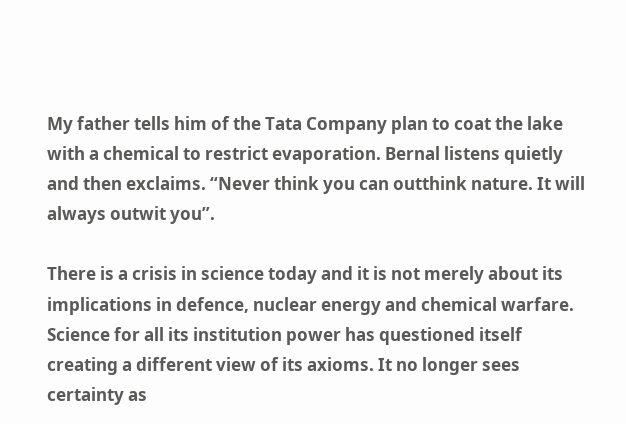My father tells him of the Tata Company plan to coat the lake with a chemical to restrict evaporation. Bernal listens quietly and then exclaims. “Never think you can outthink nature. It will always outwit you”.

There is a crisis in science today and it is not merely about its implications in defence, nuclear energy and chemical warfare. Science for all its institution power has questioned itself creating a different view of its axioms. It no longer sees certainty as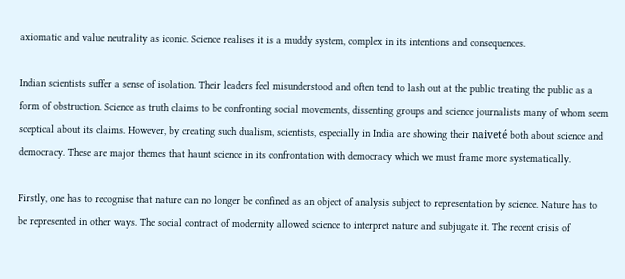axiomatic and value neutrality as iconic. Science realises it is a muddy system, complex in its intentions and consequences.

Indian scientists suffer a sense of isolation. Their leaders feel misunderstood and often tend to lash out at the public treating the public as a form of obstruction. Science as truth claims to be confronting social movements, dissenting groups and science journalists many of whom seem sceptical about its claims. However, by creating such dualism, scientists, especially in India are showing their naiveté both about science and democracy. These are major themes that haunt science in its confrontation with democracy which we must frame more systematically.

Firstly, one has to recognise that nature can no longer be confined as an object of analysis subject to representation by science. Nature has to be represented in other ways. The social contract of modernity allowed science to interpret nature and subjugate it. The recent crisis of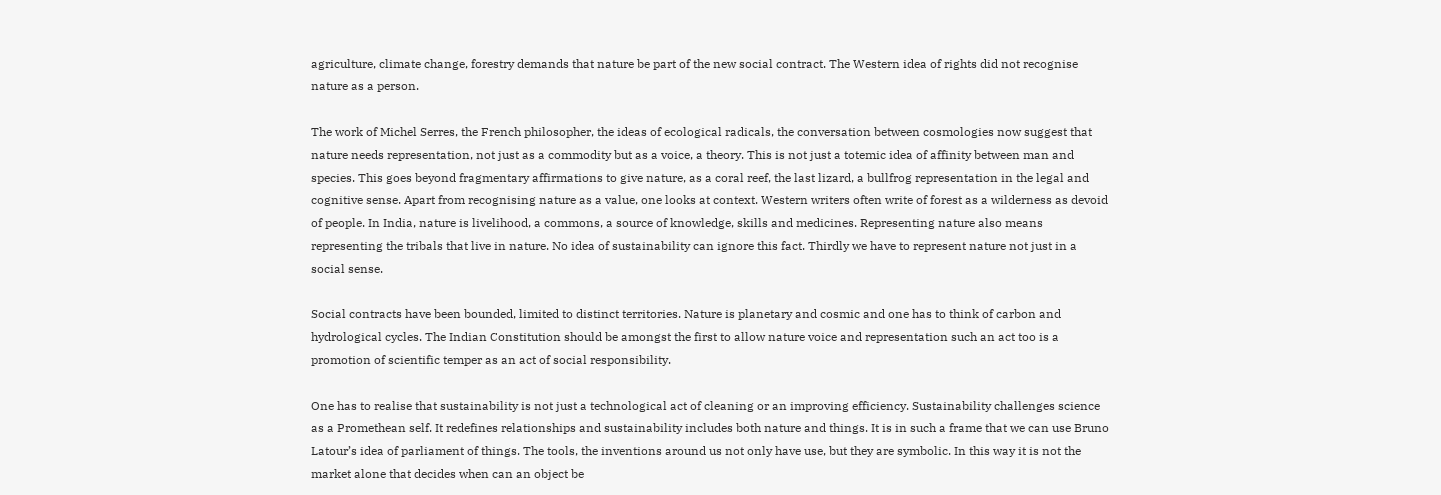agriculture, climate change, forestry demands that nature be part of the new social contract. The Western idea of rights did not recognise nature as a person.

The work of Michel Serres, the French philosopher, the ideas of ecological radicals, the conversation between cosmologies now suggest that nature needs representation, not just as a commodity but as a voice, a theory. This is not just a totemic idea of affinity between man and species. This goes beyond fragmentary affirmations to give nature, as a coral reef, the last lizard, a bullfrog representation in the legal and cognitive sense. Apart from recognising nature as a value, one looks at context. Western writers often write of forest as a wilderness as devoid of people. In India, nature is livelihood, a commons, a source of knowledge, skills and medicines. Representing nature also means representing the tribals that live in nature. No idea of sustainability can ignore this fact. Thirdly we have to represent nature not just in a social sense.

Social contracts have been bounded, limited to distinct territories. Nature is planetary and cosmic and one has to think of carbon and hydrological cycles. The Indian Constitution should be amongst the first to allow nature voice and representation such an act too is a promotion of scientific temper as an act of social responsibility.

One has to realise that sustainability is not just a technological act of cleaning or an improving efficiency. Sustainability challenges science as a Promethean self. It redefines relationships and sustainability includes both nature and things. It is in such a frame that we can use Bruno Latour’s idea of parliament of things. The tools, the inventions around us not only have use, but they are symbolic. In this way it is not the market alone that decides when can an object be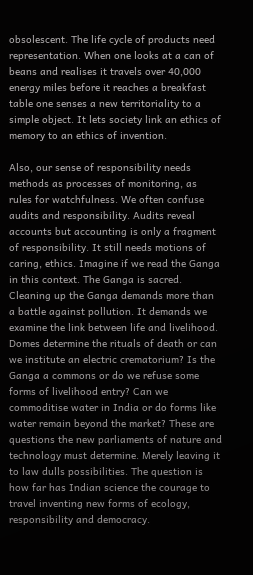obsolescent. The life cycle of products need representation. When one looks at a can of beans and realises it travels over 40,000 energy miles before it reaches a breakfast table one senses a new territoriality to a simple object. It lets society link an ethics of memory to an ethics of invention.

Also, our sense of responsibility needs methods as processes of monitoring, as rules for watchfulness. We often confuse audits and responsibility. Audits reveal accounts but accounting is only a fragment of responsibility. It still needs motions of caring, ethics. Imagine if we read the Ganga in this context. The Ganga is sacred. Cleaning up the Ganga demands more than a battle against pollution. It demands we examine the link between life and livelihood. Domes determine the rituals of death or can we institute an electric crematorium? Is the Ganga a commons or do we refuse some forms of livelihood entry? Can we commoditise water in India or do forms like water remain beyond the market? These are questions the new parliaments of nature and technology must determine. Merely leaving it to law dulls possibilities. The question is how far has Indian science the courage to travel inventing new forms of ecology, responsibility and democracy.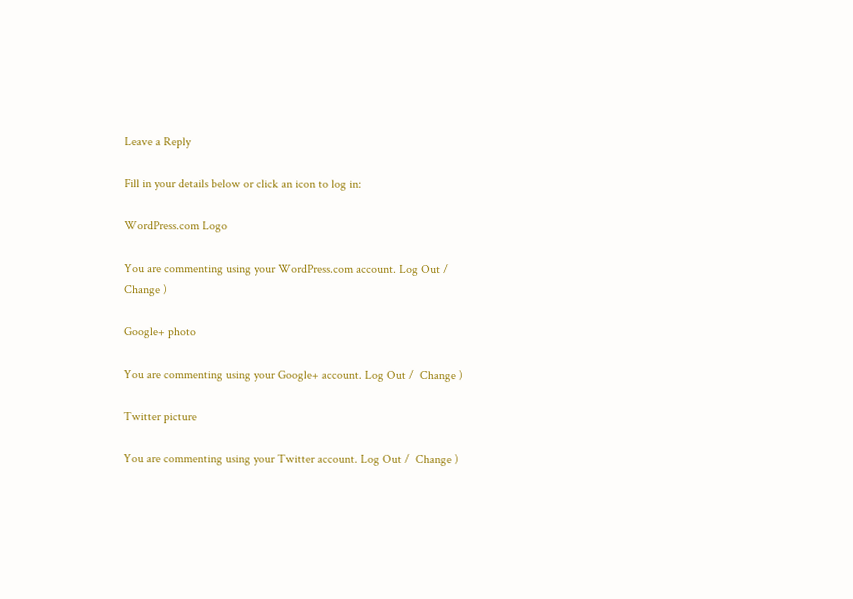Leave a Reply

Fill in your details below or click an icon to log in:

WordPress.com Logo

You are commenting using your WordPress.com account. Log Out /  Change )

Google+ photo

You are commenting using your Google+ account. Log Out /  Change )

Twitter picture

You are commenting using your Twitter account. Log Out /  Change )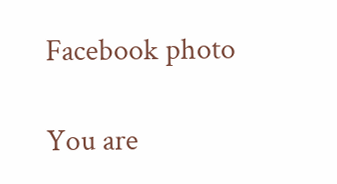Facebook photo

You are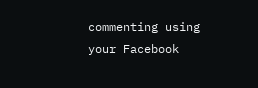commenting using your Facebook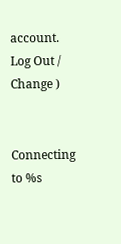account. Log Out /  Change )


Connecting to %s